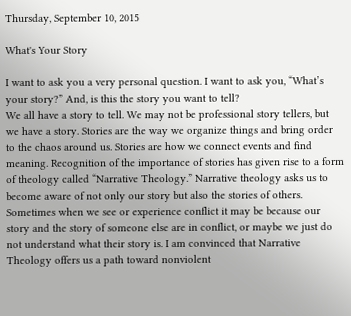Thursday, September 10, 2015

What's Your Story

I want to ask you a very personal question. I want to ask you, “What’s your story?” And, is this the story you want to tell?
We all have a story to tell. We may not be professional story tellers, but we have a story. Stories are the way we organize things and bring order to the chaos around us. Stories are how we connect events and find meaning. Recognition of the importance of stories has given rise to a form of theology called “Narrative Theology.” Narrative theology asks us to become aware of not only our story but also the stories of others. Sometimes when we see or experience conflict it may be because our story and the story of someone else are in conflict, or maybe we just do not understand what their story is. I am convinced that Narrative Theology offers us a path toward nonviolent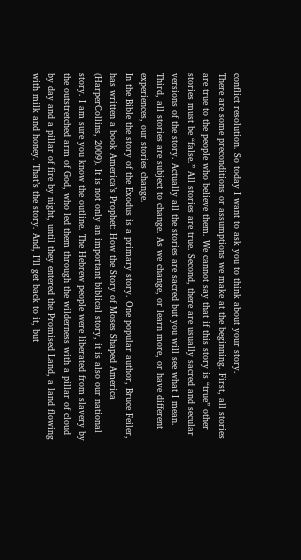conflict resolution. So today I want to ask you to think about your story.
There are some preconditions or assumptions we make at the beginning. First, all stories are true to the people who believe them. We cannot say that if this story is “true” other stories must be “false.” All stories are true. Second, there are usually sacred and secular versions of the story. Actually all the stories are sacred but you will see what I mean. Third, all stories are subject to change. As we change, or learn more, or have different experiences, our stories change.
In the Bible the story of the Exodus is a primary story. One popular author, Bruce Feiler, has written a book America’s Prophet: How the Story of Moses Shaped America (HarperCollins, 2009). It is not only an important biblical story, it is also our national story. I am sure you know the outline. The Hebrew people were liberated from slavery by the outstretched arm of God, who led them through the wilderness with a pillar of cloud by day and a pillar of fire by night, until they entered the Promised Land, a land flowing with milk and honey. That’s the story. And, I’ll get back to it, but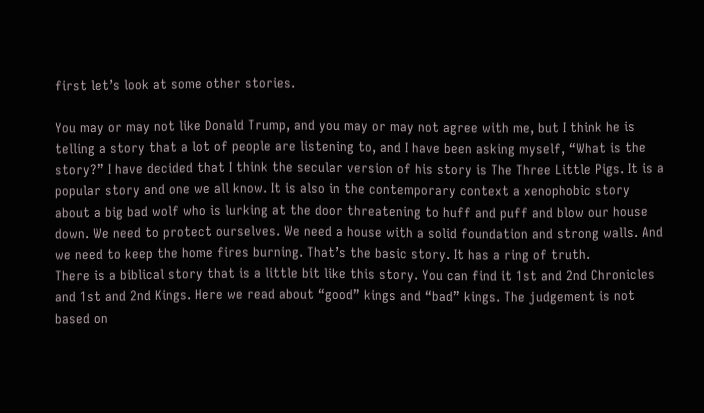first let’s look at some other stories.

You may or may not like Donald Trump, and you may or may not agree with me, but I think he is telling a story that a lot of people are listening to, and I have been asking myself, “What is the story?” I have decided that I think the secular version of his story is The Three Little Pigs. It is a popular story and one we all know. It is also in the contemporary context a xenophobic story about a big bad wolf who is lurking at the door threatening to huff and puff and blow our house down. We need to protect ourselves. We need a house with a solid foundation and strong walls. And we need to keep the home fires burning. That’s the basic story. It has a ring of truth.
There is a biblical story that is a little bit like this story. You can find it 1st and 2nd Chronicles and 1st and 2nd Kings. Here we read about “good” kings and “bad” kings. The judgement is not based on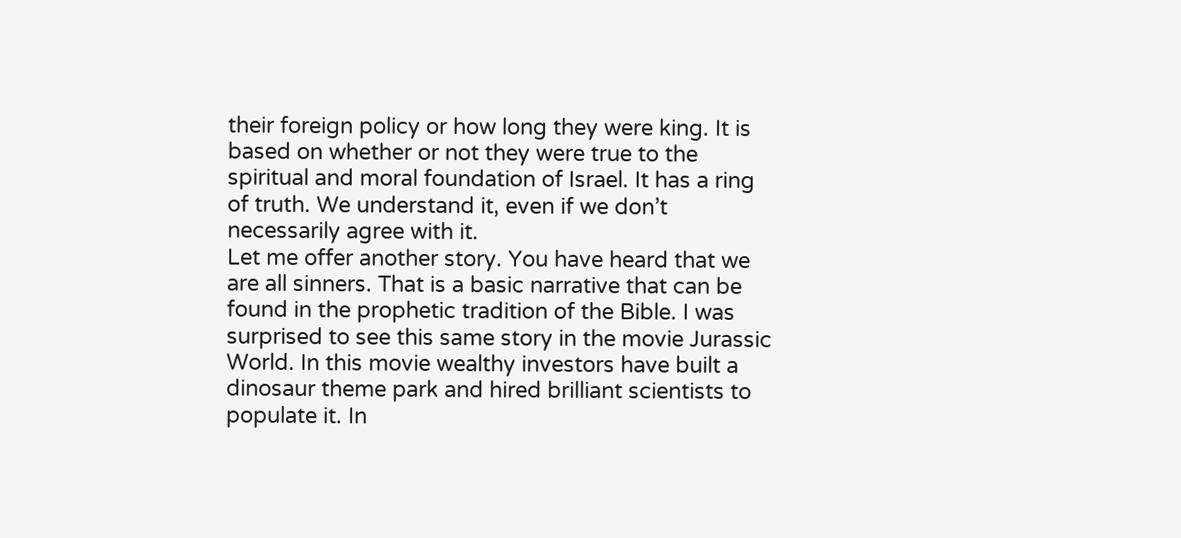their foreign policy or how long they were king. It is based on whether or not they were true to the spiritual and moral foundation of Israel. It has a ring of truth. We understand it, even if we don’t necessarily agree with it.
Let me offer another story. You have heard that we are all sinners. That is a basic narrative that can be found in the prophetic tradition of the Bible. I was surprised to see this same story in the movie Jurassic World. In this movie wealthy investors have built a dinosaur theme park and hired brilliant scientists to populate it. In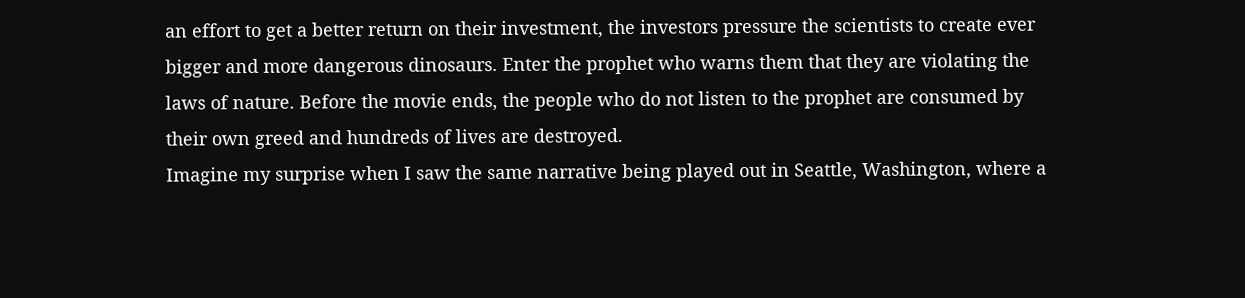an effort to get a better return on their investment, the investors pressure the scientists to create ever bigger and more dangerous dinosaurs. Enter the prophet who warns them that they are violating the laws of nature. Before the movie ends, the people who do not listen to the prophet are consumed by their own greed and hundreds of lives are destroyed.
Imagine my surprise when I saw the same narrative being played out in Seattle, Washington, where a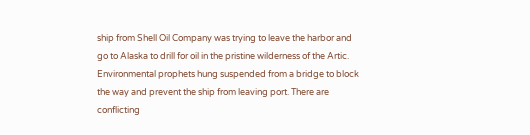ship from Shell Oil Company was trying to leave the harbor and go to Alaska to drill for oil in the pristine wilderness of the Artic. Environmental prophets hung suspended from a bridge to block the way and prevent the ship from leaving port. There are conflicting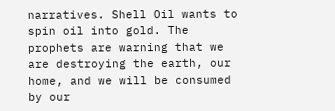narratives. Shell Oil wants to spin oil into gold. The prophets are warning that we are destroying the earth, our home, and we will be consumed by our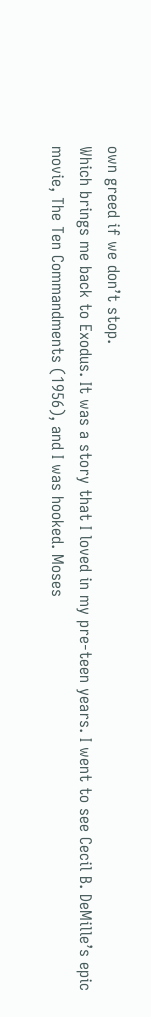own greed if we don’t stop.
Which brings me back to Exodus. It was a story that I loved in my pre-teen years. I went to see Cecil B. DeMille’s epic movie, The Ten Commandments (1956), and I was hooked. Moses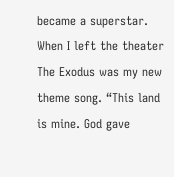became a superstar. When I left the theater The Exodus was my new theme song. “This land is mine. God gave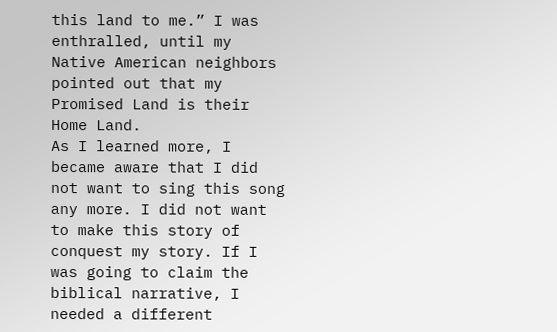this land to me.” I was enthralled, until my Native American neighbors pointed out that my Promised Land is their Home Land.
As I learned more, I became aware that I did not want to sing this song any more. I did not want to make this story of conquest my story. If I was going to claim the biblical narrative, I needed a different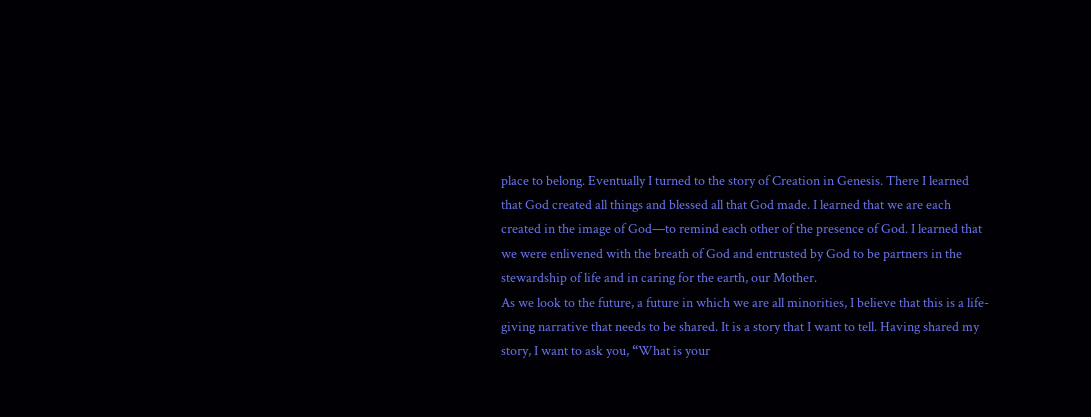place to belong. Eventually I turned to the story of Creation in Genesis. There I learned that God created all things and blessed all that God made. I learned that we are each created in the image of God—to remind each other of the presence of God. I learned that we were enlivened with the breath of God and entrusted by God to be partners in the stewardship of life and in caring for the earth, our Mother.
As we look to the future, a future in which we are all minorities, I believe that this is a life-giving narrative that needs to be shared. It is a story that I want to tell. Having shared my story, I want to ask you, “What is your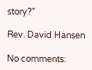story?”

Rev. David Hansen

No comments: